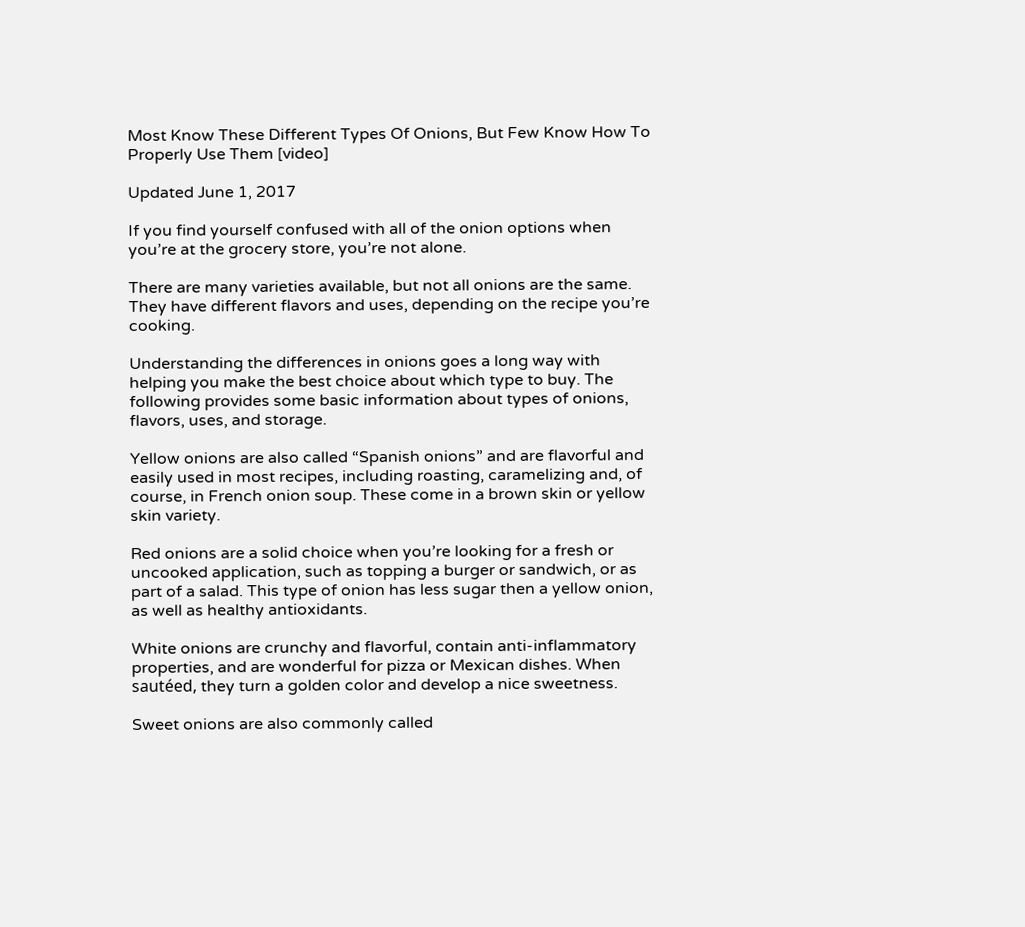Most Know These Different Types Of Onions, But Few Know How To Properly Use Them [video]

Updated June 1, 2017

If you find yourself confused with all of the onion options when you’re at the grocery store, you’re not alone.

There are many varieties available, but not all onions are the same. They have different flavors and uses, depending on the recipe you’re cooking.

Understanding the differences in onions goes a long way with helping you make the best choice about which type to buy. The following provides some basic information about types of onions, flavors, uses, and storage.

Yellow onions are also called “Spanish onions” and are flavorful and easily used in most recipes, including roasting, caramelizing and, of course, in French onion soup. These come in a brown skin or yellow skin variety.

Red onions are a solid choice when you’re looking for a fresh or uncooked application, such as topping a burger or sandwich, or as part of a salad. This type of onion has less sugar then a yellow onion, as well as healthy antioxidants.

White onions are crunchy and flavorful, contain anti-inflammatory properties, and are wonderful for pizza or Mexican dishes. When sautéed, they turn a golden color and develop a nice sweetness.

Sweet onions are also commonly called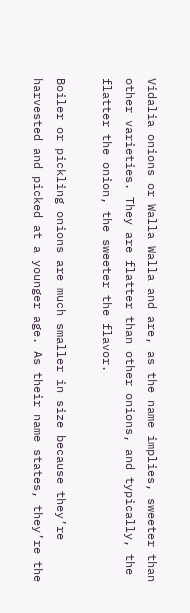Vidalia onions or Walla Walla and are, as the name implies, sweeter than other varieties. They are flatter than other onions, and typically, the flatter the onion, the sweeter the flavor.

Boiler or pickling onions are much smaller in size because they’re harvested and picked at a younger age. As their name states, they’re the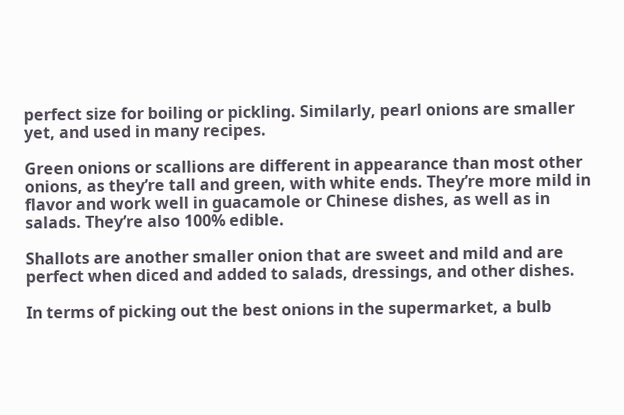perfect size for boiling or pickling. Similarly, pearl onions are smaller yet, and used in many recipes.

Green onions or scallions are different in appearance than most other onions, as they’re tall and green, with white ends. They’re more mild in flavor and work well in guacamole or Chinese dishes, as well as in salads. They’re also 100% edible.

Shallots are another smaller onion that are sweet and mild and are perfect when diced and added to salads, dressings, and other dishes.

In terms of picking out the best onions in the supermarket, a bulb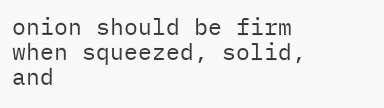onion should be firm when squeezed, solid, and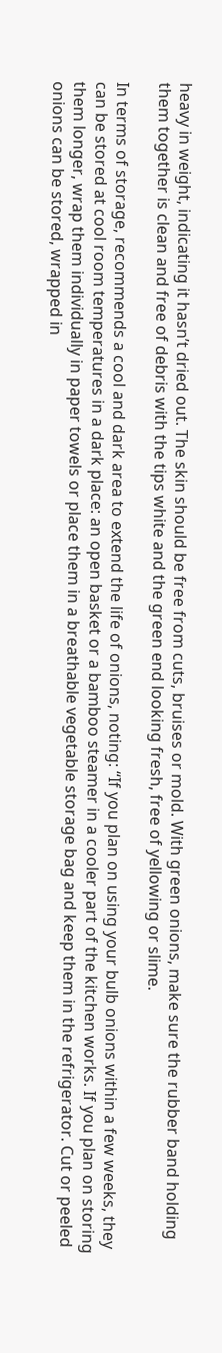heavy in weight, indicating it hasn’t dried out. The skin should be free from cuts, bruises or mold. With green onions, make sure the rubber band holding them together is clean and free of debris with the tips white and the green end looking fresh, free of yellowing or slime.

In terms of storage, recommends a cool and dark area to extend the life of onions, noting: “If you plan on using your bulb onions within a few weeks, they can be stored at cool room temperatures in a dark place: an open basket or a bamboo steamer in a cooler part of the kitchen works. If you plan on storing them longer, wrap them individually in paper towels or place them in a breathable vegetable storage bag and keep them in the refrigerator. Cut or peeled onions can be stored, wrapped in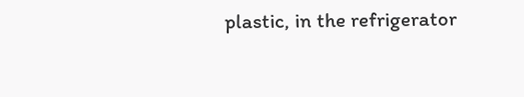plastic, in the refrigerator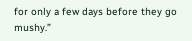for only a few days before they go mushy.”